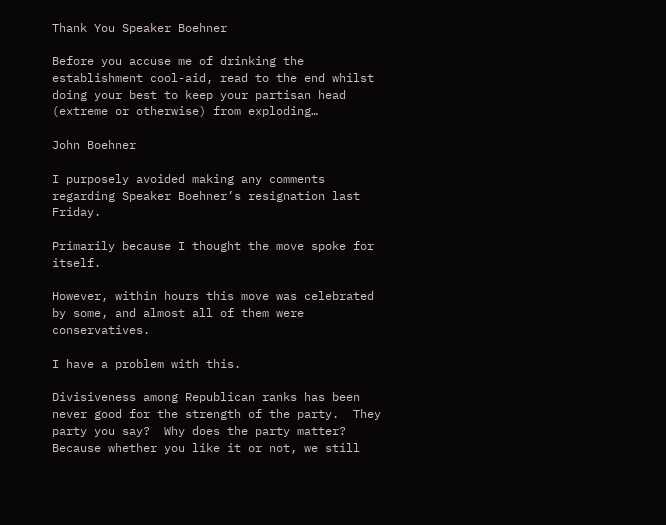Thank You Speaker Boehner

Before you accuse me of drinking the establishment cool-aid, read to the end whilst doing your best to keep your partisan head (extreme or otherwise) from exploding…

John Boehner

I purposely avoided making any comments regarding Speaker Boehner’s resignation last Friday.

Primarily because I thought the move spoke for itself.

However, within hours this move was celebrated by some, and almost all of them were conservatives.

I have a problem with this.

Divisiveness among Republican ranks has been  never good for the strength of the party.  They party you say?  Why does the party matter?  Because whether you like it or not, we still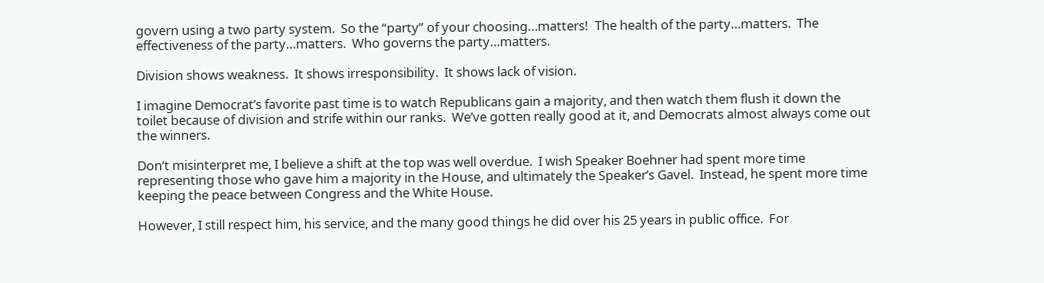govern using a two party system.  So the “party” of your choosing…matters!  The health of the party…matters.  The effectiveness of the party…matters.  Who governs the party…matters.

Division shows weakness.  It shows irresponsibility.  It shows lack of vision.

I imagine Democrat’s favorite past time is to watch Republicans gain a majority, and then watch them flush it down the toilet because of division and strife within our ranks.  We’ve gotten really good at it, and Democrats almost always come out the winners.

Don’t misinterpret me, I believe a shift at the top was well overdue.  I wish Speaker Boehner had spent more time representing those who gave him a majority in the House, and ultimately the Speaker’s Gavel.  Instead, he spent more time  keeping the peace between Congress and the White House.

However, I still respect him, his service, and the many good things he did over his 25 years in public office.  For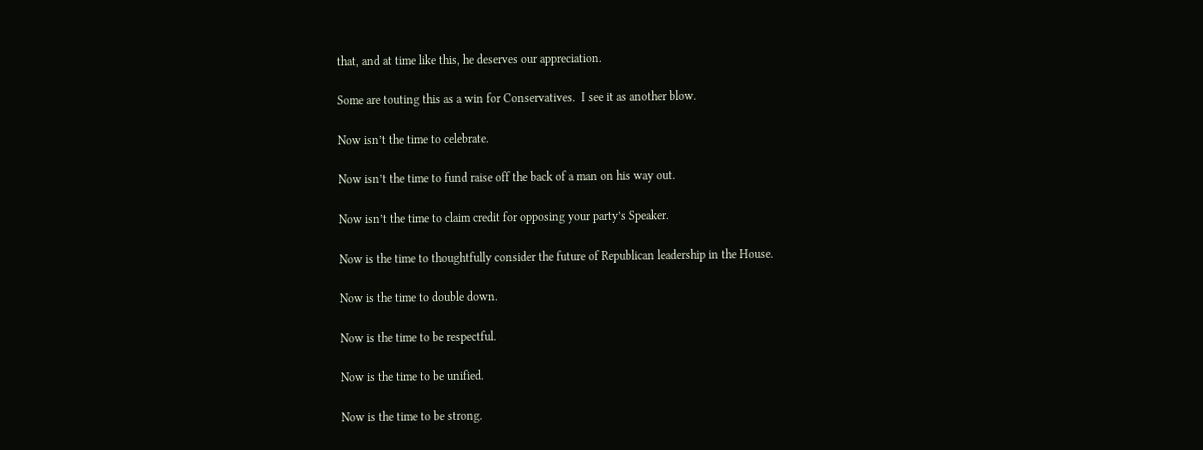that, and at time like this, he deserves our appreciation.

Some are touting this as a win for Conservatives.  I see it as another blow.

Now isn’t the time to celebrate.

Now isn’t the time to fund raise off the back of a man on his way out.

Now isn’t the time to claim credit for opposing your party’s Speaker.

Now is the time to thoughtfully consider the future of Republican leadership in the House.

Now is the time to double down.

Now is the time to be respectful.

Now is the time to be unified.

Now is the time to be strong.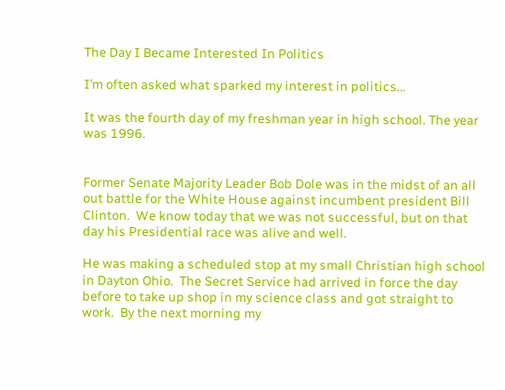The Day I Became Interested In Politics

I’m often asked what sparked my interest in politics…

It was the fourth day of my freshman year in high school. The year was 1996.


Former Senate Majority Leader Bob Dole was in the midst of an all out battle for the White House against incumbent president Bill Clinton.  We know today that we was not successful, but on that day his Presidential race was alive and well.

He was making a scheduled stop at my small Christian high school in Dayton Ohio.  The Secret Service had arrived in force the day before to take up shop in my science class and got straight to work.  By the next morning my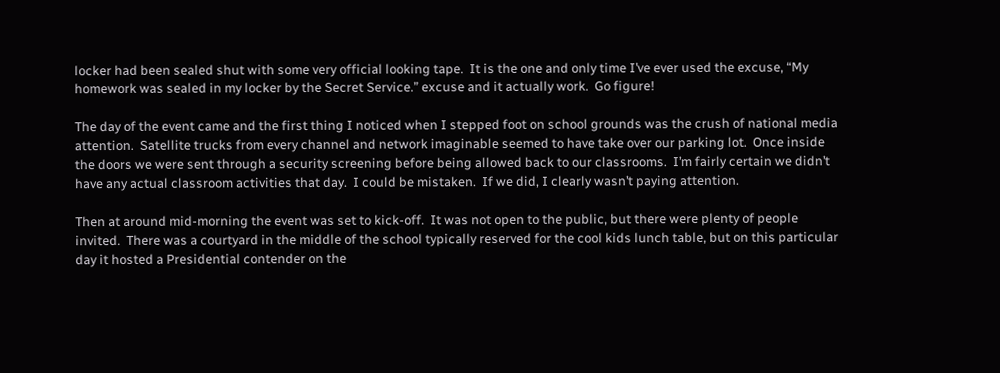locker had been sealed shut with some very official looking tape.  It is the one and only time I’ve ever used the excuse, “My homework was sealed in my locker by the Secret Service.” excuse and it actually work.  Go figure!

The day of the event came and the first thing I noticed when I stepped foot on school grounds was the crush of national media attention.  Satellite trucks from every channel and network imaginable seemed to have take over our parking lot.  Once inside the doors we were sent through a security screening before being allowed back to our classrooms.  I’m fairly certain we didn’t have any actual classroom activities that day.  I could be mistaken.  If we did, I clearly wasn’t paying attention.

Then at around mid-morning the event was set to kick-off.  It was not open to the public, but there were plenty of people invited.  There was a courtyard in the middle of the school typically reserved for the cool kids lunch table, but on this particular day it hosted a Presidential contender on the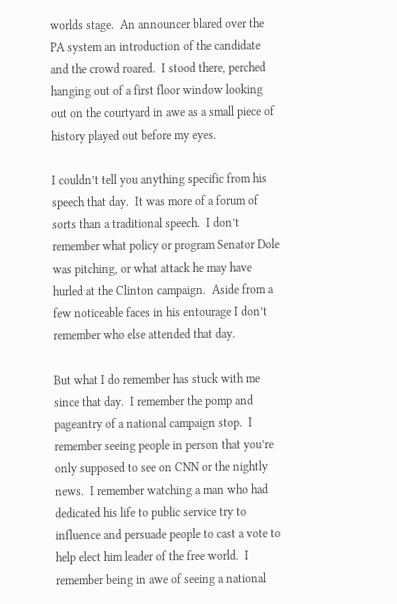worlds stage.  An announcer blared over the PA system an introduction of the candidate and the crowd roared.  I stood there, perched hanging out of a first floor window looking out on the courtyard in awe as a small piece of history played out before my eyes.

I couldn’t tell you anything specific from his speech that day.  It was more of a forum of sorts than a traditional speech.  I don’t remember what policy or program Senator Dole was pitching, or what attack he may have hurled at the Clinton campaign.  Aside from a few noticeable faces in his entourage I don’t remember who else attended that day.

But what I do remember has stuck with me since that day.  I remember the pomp and pageantry of a national campaign stop.  I remember seeing people in person that you’re only supposed to see on CNN or the nightly news.  I remember watching a man who had dedicated his life to public service try to influence and persuade people to cast a vote to help elect him leader of the free world.  I remember being in awe of seeing a national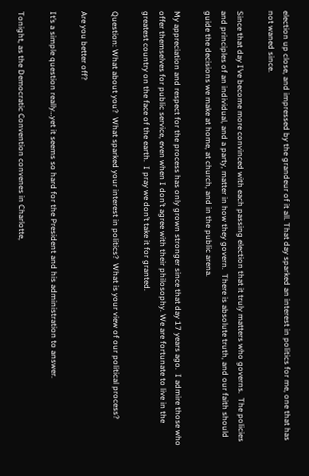election up close, and impressed by the grandeur of it all. That day sparked an interest in politics for me, one that has not waned since.

Since that day I’ve become more convinced with each passing election that it truly matters who governs.  The policies and principles of an individual, and a party, matter in how they govern.  There is absolute truth, and our faith should guide the decisions we make at home, at church, and in the public arena.

My appreciation and respect for the process has only grown stronger since that day 17 years ago.  I admire those who offer themselves for public service, even when I don’t agree with their philosophy. We are fortunate to live in the greatest country on the face of the earth.  I pray we don’t take it for granted.

Question: What about you?  What sparked your interest in politics?  What is your view of our political process?

Are you better off?

It’s a simple question really…yet it seems so hard for the President and his administration to answer.

Tonight, as the Democratic Convention convenes in Charlotte,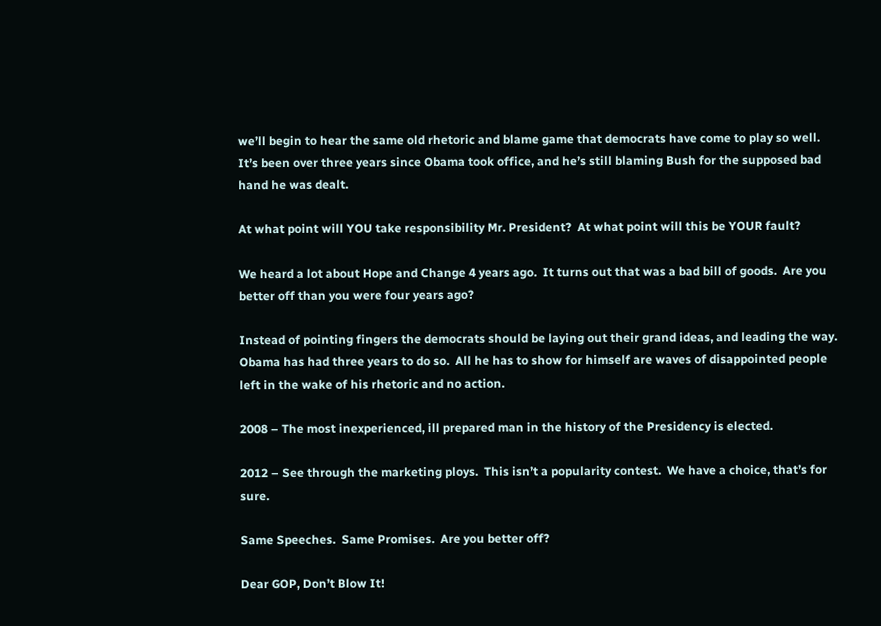we’ll begin to hear the same old rhetoric and blame game that democrats have come to play so well.  It’s been over three years since Obama took office, and he’s still blaming Bush for the supposed bad hand he was dealt.

At what point will YOU take responsibility Mr. President?  At what point will this be YOUR fault?

We heard a lot about Hope and Change 4 years ago.  It turns out that was a bad bill of goods.  Are you better off than you were four years ago?

Instead of pointing fingers the democrats should be laying out their grand ideas, and leading the way.  Obama has had three years to do so.  All he has to show for himself are waves of disappointed people left in the wake of his rhetoric and no action.

2008 – The most inexperienced, ill prepared man in the history of the Presidency is elected.

2012 – See through the marketing ploys.  This isn’t a popularity contest.  We have a choice, that’s for sure.

Same Speeches.  Same Promises.  Are you better off?

Dear GOP, Don’t Blow It!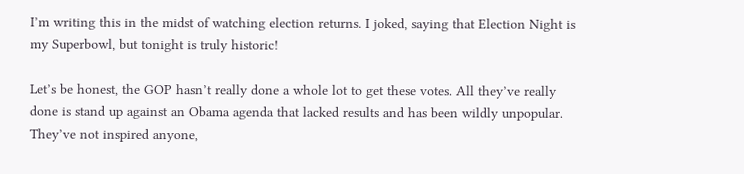I’m writing this in the midst of watching election returns. I joked, saying that Election Night is my Superbowl, but tonight is truly historic!

Let’s be honest, the GOP hasn’t really done a whole lot to get these votes. All they’ve really done is stand up against an Obama agenda that lacked results and has been wildly unpopular. They’ve not inspired anyone,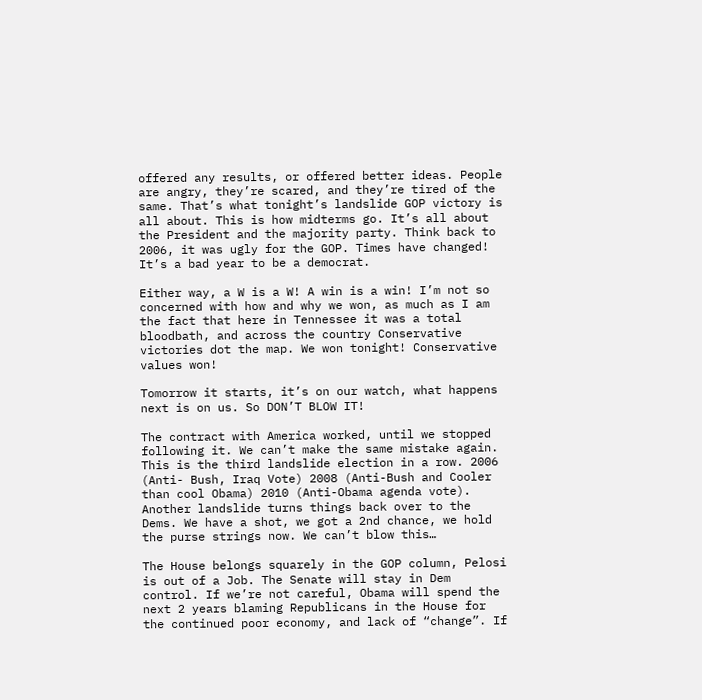offered any results, or offered better ideas. People are angry, they’re scared, and they’re tired of the same. That’s what tonight’s landslide GOP victory is all about. This is how midterms go. It’s all about the President and the majority party. Think back to 2006, it was ugly for the GOP. Times have changed! It’s a bad year to be a democrat.

Either way, a W is a W! A win is a win! I’m not so concerned with how and why we won, as much as I am the fact that here in Tennessee it was a total bloodbath, and across the country Conservative victories dot the map. We won tonight! Conservative values won!

Tomorrow it starts, it’s on our watch, what happens next is on us. So DON’T BLOW IT!

The contract with America worked, until we stopped following it. We can’t make the same mistake again. This is the third landslide election in a row. 2006 (Anti- Bush, Iraq Vote) 2008 (Anti-Bush and Cooler than cool Obama) 2010 (Anti-Obama agenda vote). Another landslide turns things back over to the Dems. We have a shot, we got a 2nd chance, we hold the purse strings now. We can’t blow this…

The House belongs squarely in the GOP column, Pelosi is out of a Job. The Senate will stay in Dem control. If we’re not careful, Obama will spend the next 2 years blaming Republicans in the House for the continued poor economy, and lack of “change”. If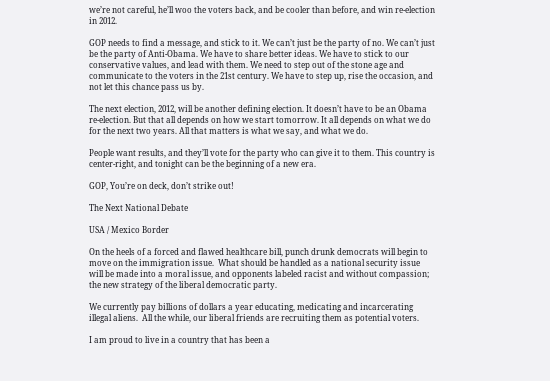we’re not careful, he’ll woo the voters back, and be cooler than before, and win re-election in 2012.

GOP needs to find a message, and stick to it. We can’t just be the party of no. We can’t just be the party of Anti-Obama. We have to share better ideas. We have to stick to our conservative values, and lead with them. We need to step out of the stone age and communicate to the voters in the 21st century. We have to step up, rise the occasion, and not let this chance pass us by.

The next election, 2012, will be another defining election. It doesn’t have to be an Obama re-election. But that all depends on how we start tomorrow. It all depends on what we do for the next two years. All that matters is what we say, and what we do.

People want results, and they’ll vote for the party who can give it to them. This country is center-right, and tonight can be the beginning of a new era.

GOP, You’re on deck, don’t strike out!

The Next National Debate

USA / Mexico Border

On the heels of a forced and flawed healthcare bill, punch drunk democrats will begin to move on the immigration issue.  What should be handled as a national security issue will be made into a moral issue, and opponents labeled racist and without compassion; the new strategy of the liberal democratic party.

We currently pay billions of dollars a year educating, medicating and incarcerating illegal aliens.  All the while, our liberal friends are recruiting them as potential voters.

I am proud to live in a country that has been a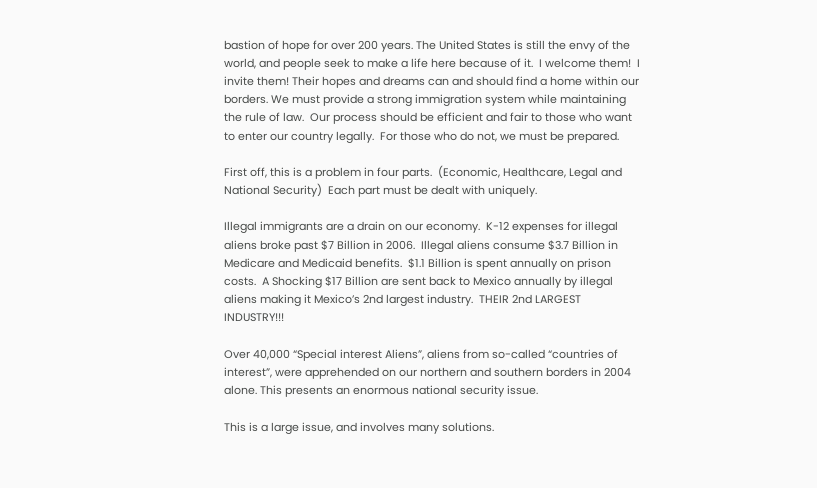bastion of hope for over 200 years. The United States is still the envy of the world, and people seek to make a life here because of it.  I welcome them!  I invite them! Their hopes and dreams can and should find a home within our borders. We must provide a strong immigration system while maintaining the rule of law.  Our process should be efficient and fair to those who want to enter our country legally.  For those who do not, we must be prepared.

First off, this is a problem in four parts.  (Economic, Healthcare, Legal and National Security)  Each part must be dealt with uniquely.

Illegal immigrants are a drain on our economy.  K-12 expenses for illegal aliens broke past $7 Billion in 2006.  Illegal aliens consume $3.7 Billion in Medicare and Medicaid benefits.  $1.1 Billion is spent annually on prison costs.  A Shocking $17 Billion are sent back to Mexico annually by illegal aliens making it Mexico’s 2nd largest industry.  THEIR 2nd LARGEST INDUSTRY!!!

Over 40,000 “Special interest Aliens”, aliens from so-called “countries of interest”, were apprehended on our northern and southern borders in 2004 alone. This presents an enormous national security issue.

This is a large issue, and involves many solutions.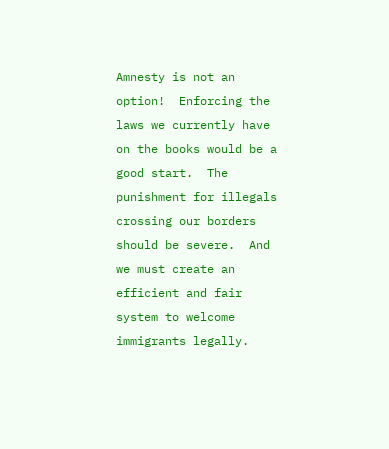Amnesty is not an option!  Enforcing the laws we currently have on the books would be a good start.  The punishment for illegals crossing our borders should be severe.  And we must create an efficient and fair system to welcome immigrants legally.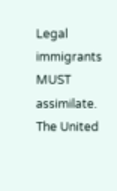Legal immigrants MUST assimilate.  The United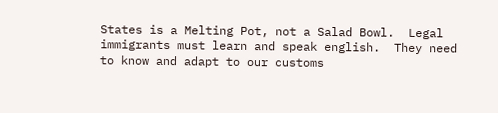States is a Melting Pot, not a Salad Bowl.  Legal immigrants must learn and speak english.  They need to know and adapt to our customs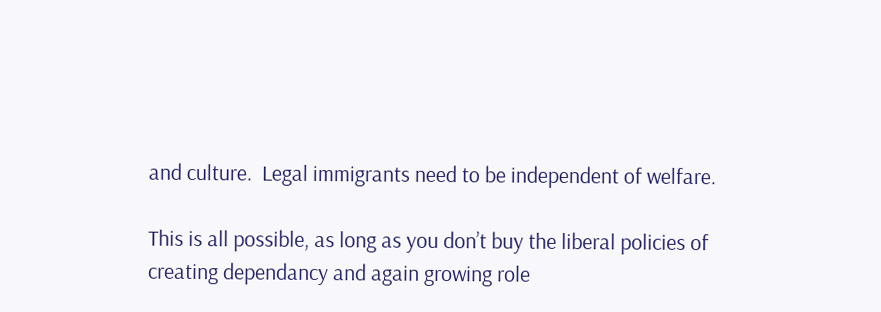and culture.  Legal immigrants need to be independent of welfare.

This is all possible, as long as you don’t buy the liberal policies of creating dependancy and again growing role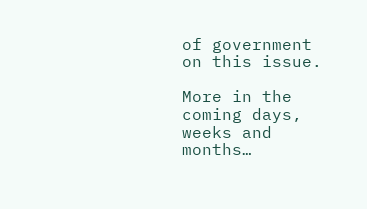of government on this issue.

More in the coming days, weeks and months…